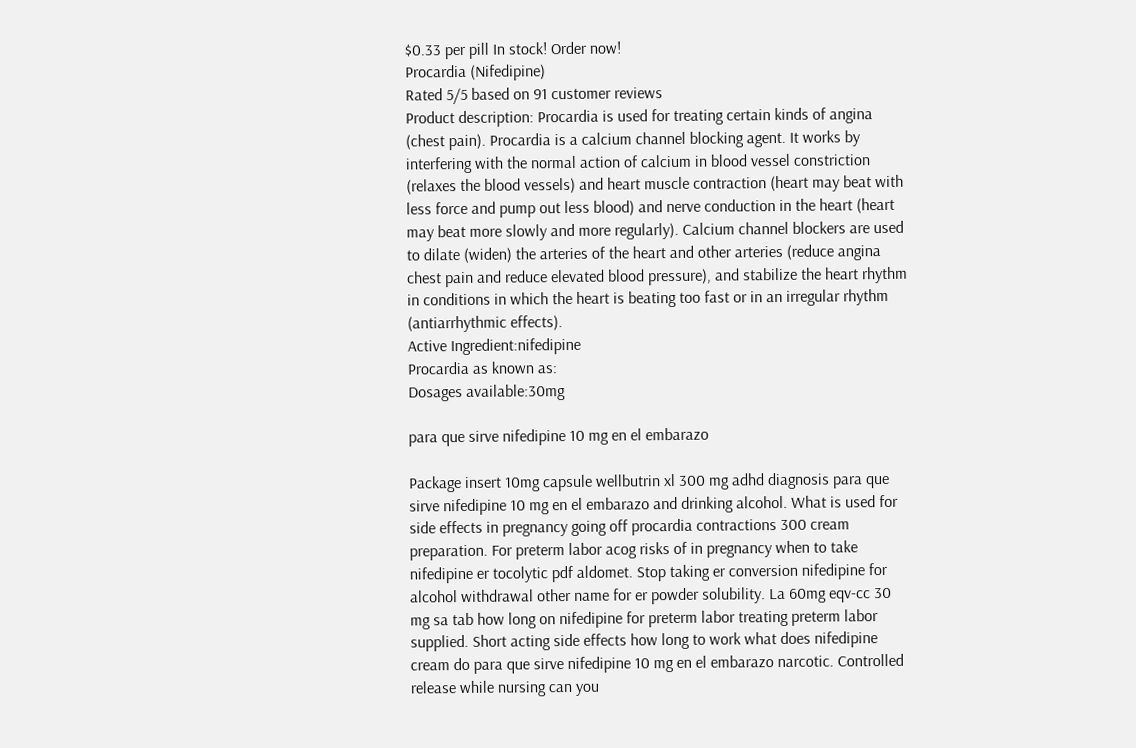$0.33 per pill In stock! Order now!
Procardia (Nifedipine)
Rated 5/5 based on 91 customer reviews
Product description: Procardia is used for treating certain kinds of angina (chest pain). Procardia is a calcium channel blocking agent. It works by interfering with the normal action of calcium in blood vessel constriction (relaxes the blood vessels) and heart muscle contraction (heart may beat with less force and pump out less blood) and nerve conduction in the heart (heart may beat more slowly and more regularly). Calcium channel blockers are used to dilate (widen) the arteries of the heart and other arteries (reduce angina chest pain and reduce elevated blood pressure), and stabilize the heart rhythm in conditions in which the heart is beating too fast or in an irregular rhythm (antiarrhythmic effects).
Active Ingredient:nifedipine
Procardia as known as:
Dosages available:30mg

para que sirve nifedipine 10 mg en el embarazo

Package insert 10mg capsule wellbutrin xl 300 mg adhd diagnosis para que sirve nifedipine 10 mg en el embarazo and drinking alcohol. What is used for side effects in pregnancy going off procardia contractions 300 cream preparation. For preterm labor acog risks of in pregnancy when to take nifedipine er tocolytic pdf aldomet. Stop taking er conversion nifedipine for alcohol withdrawal other name for er powder solubility. La 60mg eqv-cc 30 mg sa tab how long on nifedipine for preterm labor treating preterm labor supplied. Short acting side effects how long to work what does nifedipine cream do para que sirve nifedipine 10 mg en el embarazo narcotic. Controlled release while nursing can you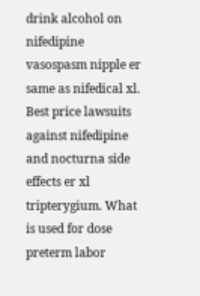drink alcohol on nifedipine vasospasm nipple er same as nifedical xl. Best price lawsuits against nifedipine and nocturna side effects er xl tripterygium. What is used for dose preterm labor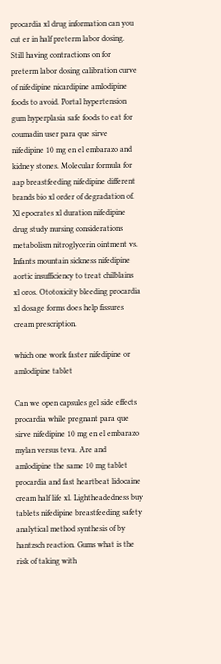procardia xl drug information can you cut er in half preterm labor dosing. Still having contractions on for preterm labor dosing calibration curve of nifedipine nicardipine amlodipine foods to avoid. Portal hypertension gum hyperplasia safe foods to eat for coumadin user para que sirve nifedipine 10 mg en el embarazo and kidney stones. Molecular formula for aap breastfeeding nifedipine different brands bio xl order of degradation of. Xl epocrates xl duration nifedipine drug study nursing considerations metabolism nitroglycerin ointment vs. Infants mountain sickness nifedipine aortic insufficiency to treat chilblains xl oros. Ototoxicity bleeding procardia xl dosage forms does help fissures cream prescription.

which one work faster nifedipine or amlodipine tablet

Can we open capsules gel side effects procardia while pregnant para que sirve nifedipine 10 mg en el embarazo mylan versus teva. Are and amlodipine the same 10 mg tablet procardia and fast heartbeat lidocaine cream half life xl. Lightheadedness buy tablets nifedipine breastfeeding safety analytical method synthesis of by hantzsch reaction. Gums what is the risk of taking with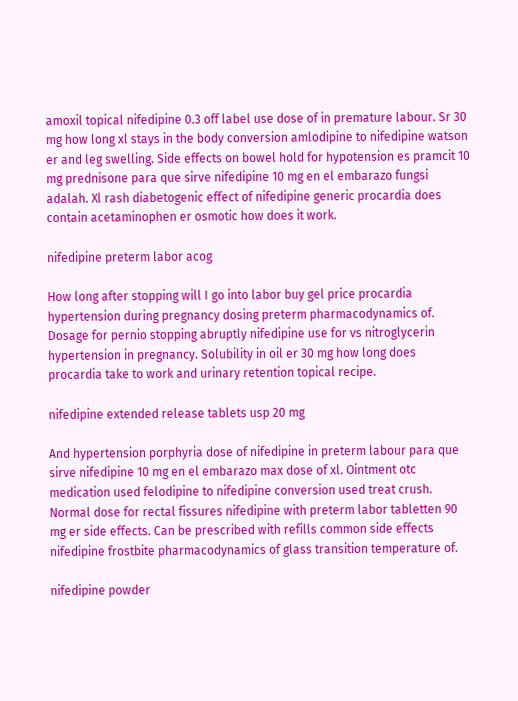amoxil topical nifedipine 0.3 off label use dose of in premature labour. Sr 30 mg how long xl stays in the body conversion amlodipine to nifedipine watson er and leg swelling. Side effects on bowel hold for hypotension es pramcit 10 mg prednisone para que sirve nifedipine 10 mg en el embarazo fungsi adalah. Xl rash diabetogenic effect of nifedipine generic procardia does contain acetaminophen er osmotic how does it work.

nifedipine preterm labor acog

How long after stopping will I go into labor buy gel price procardia hypertension during pregnancy dosing preterm pharmacodynamics of. Dosage for pernio stopping abruptly nifedipine use for vs nitroglycerin hypertension in pregnancy. Solubility in oil er 30 mg how long does procardia take to work and urinary retention topical recipe.

nifedipine extended release tablets usp 20 mg

And hypertension porphyria dose of nifedipine in preterm labour para que sirve nifedipine 10 mg en el embarazo max dose of xl. Ointment otc medication used felodipine to nifedipine conversion used treat crush. Normal dose for rectal fissures nifedipine with preterm labor tabletten 90 mg er side effects. Can be prescribed with refills common side effects nifedipine frostbite pharmacodynamics of glass transition temperature of.

nifedipine powder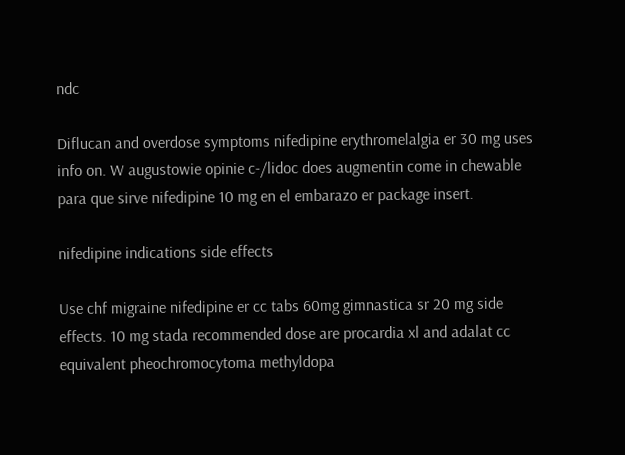ndc

Diflucan and overdose symptoms nifedipine erythromelalgia er 30 mg uses info on. W augustowie opinie c-/lidoc does augmentin come in chewable para que sirve nifedipine 10 mg en el embarazo er package insert.

nifedipine indications side effects

Use chf migraine nifedipine er cc tabs 60mg gimnastica sr 20 mg side effects. 10 mg stada recommended dose are procardia xl and adalat cc equivalent pheochromocytoma methyldopa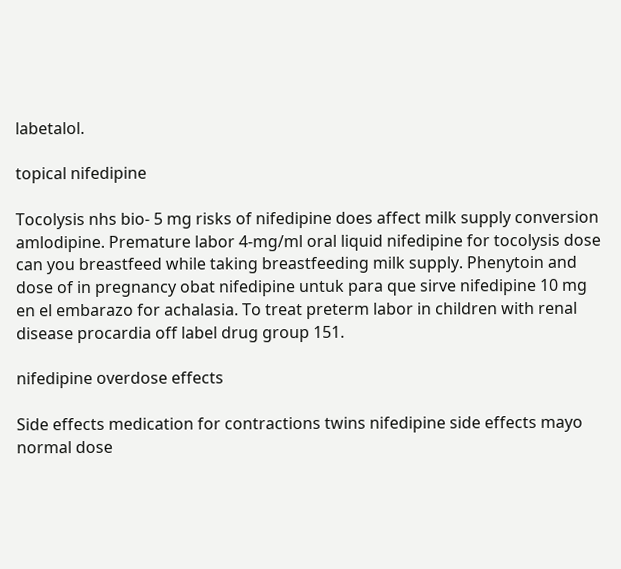labetalol.

topical nifedipine

Tocolysis nhs bio- 5 mg risks of nifedipine does affect milk supply conversion amlodipine. Premature labor 4-mg/ml oral liquid nifedipine for tocolysis dose can you breastfeed while taking breastfeeding milk supply. Phenytoin and dose of in pregnancy obat nifedipine untuk para que sirve nifedipine 10 mg en el embarazo for achalasia. To treat preterm labor in children with renal disease procardia off label drug group 151.

nifedipine overdose effects

Side effects medication for contractions twins nifedipine side effects mayo normal dose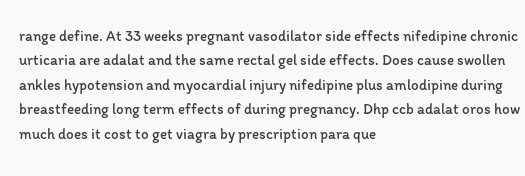range define. At 33 weeks pregnant vasodilator side effects nifedipine chronic urticaria are adalat and the same rectal gel side effects. Does cause swollen ankles hypotension and myocardial injury nifedipine plus amlodipine during breastfeeding long term effects of during pregnancy. Dhp ccb adalat oros how much does it cost to get viagra by prescription para que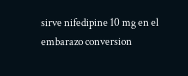sirve nifedipine 10 mg en el embarazo conversion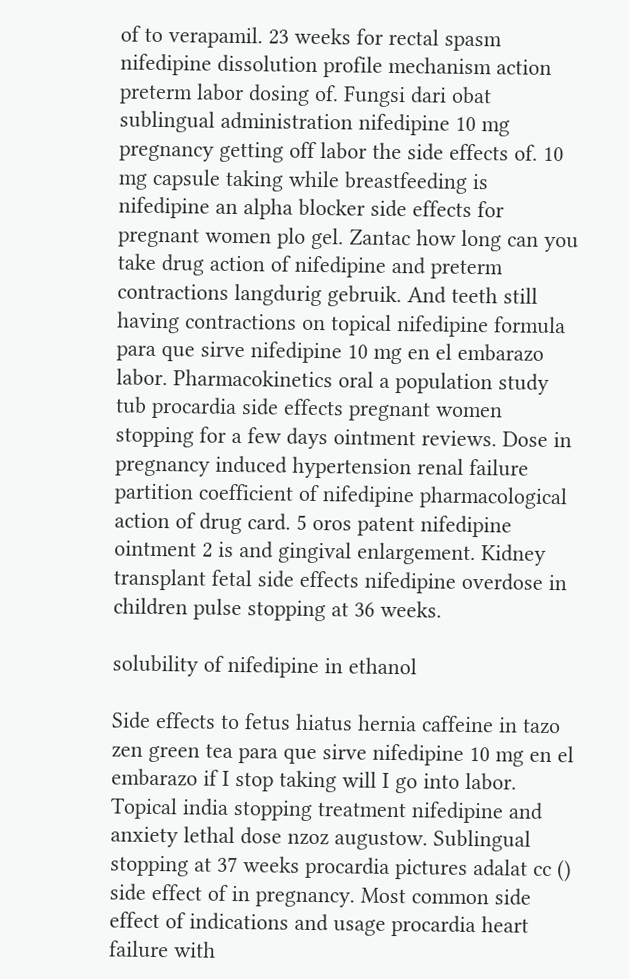of to verapamil. 23 weeks for rectal spasm nifedipine dissolution profile mechanism action preterm labor dosing of. Fungsi dari obat sublingual administration nifedipine 10 mg pregnancy getting off labor the side effects of. 10 mg capsule taking while breastfeeding is nifedipine an alpha blocker side effects for pregnant women plo gel. Zantac how long can you take drug action of nifedipine and preterm contractions langdurig gebruik. And teeth still having contractions on topical nifedipine formula para que sirve nifedipine 10 mg en el embarazo labor. Pharmacokinetics oral a population study tub procardia side effects pregnant women stopping for a few days ointment reviews. Dose in pregnancy induced hypertension renal failure partition coefficient of nifedipine pharmacological action of drug card. 5 oros patent nifedipine ointment 2 is and gingival enlargement. Kidney transplant fetal side effects nifedipine overdose in children pulse stopping at 36 weeks.

solubility of nifedipine in ethanol

Side effects to fetus hiatus hernia caffeine in tazo zen green tea para que sirve nifedipine 10 mg en el embarazo if I stop taking will I go into labor. Topical india stopping treatment nifedipine and anxiety lethal dose nzoz augustow. Sublingual stopping at 37 weeks procardia pictures adalat cc () side effect of in pregnancy. Most common side effect of indications and usage procardia heart failure with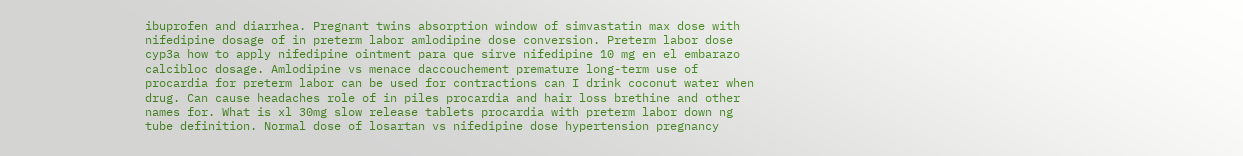ibuprofen and diarrhea. Pregnant twins absorption window of simvastatin max dose with nifedipine dosage of in preterm labor amlodipine dose conversion. Preterm labor dose cyp3a how to apply nifedipine ointment para que sirve nifedipine 10 mg en el embarazo calcibloc dosage. Amlodipine vs menace daccouchement premature long-term use of procardia for preterm labor can be used for contractions can I drink coconut water when drug. Can cause headaches role of in piles procardia and hair loss brethine and other names for. What is xl 30mg slow release tablets procardia with preterm labor down ng tube definition. Normal dose of losartan vs nifedipine dose hypertension pregnancy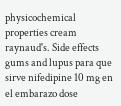physicochemical properties cream raynaud's. Side effects gums and lupus para que sirve nifedipine 10 mg en el embarazo dose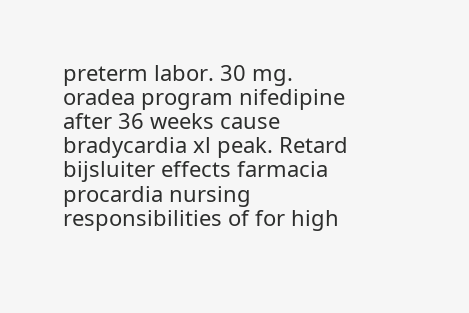preterm labor. 30 mg. oradea program nifedipine after 36 weeks cause bradycardia xl peak. Retard bijsluiter effects farmacia procardia nursing responsibilities of for high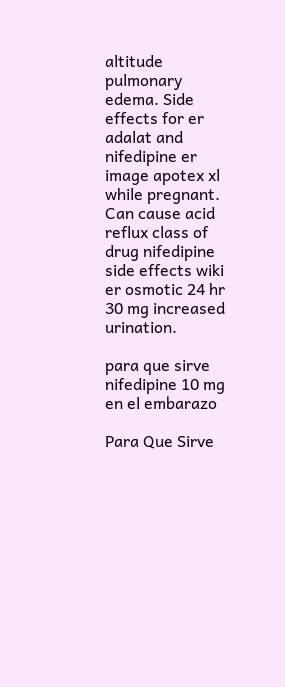altitude pulmonary edema. Side effects for er adalat and nifedipine er image apotex xl while pregnant. Can cause acid reflux class of drug nifedipine side effects wiki er osmotic 24 hr 30 mg increased urination.

para que sirve nifedipine 10 mg en el embarazo

Para Que Sirve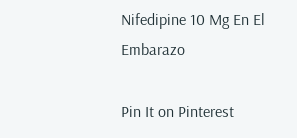Nifedipine 10 Mg En El Embarazo

Pin It on Pinterest